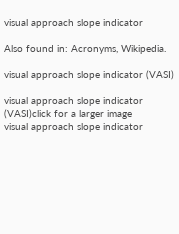visual approach slope indicator

Also found in: Acronyms, Wikipedia.

visual approach slope indicator (VASI)

visual approach slope indicator (VASI)click for a larger image
visual approach slope indicator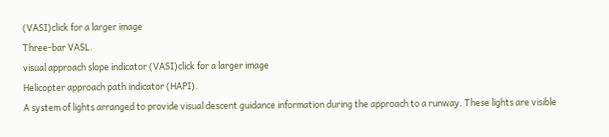(VASI)click for a larger image
Three-bar VASL.
visual approach slope indicator (VASI)click for a larger image
Helicopter approach path indicator (HAPI).
A system of lights arranged to provide visual descent guidance information during the approach to a runway. These lights are visible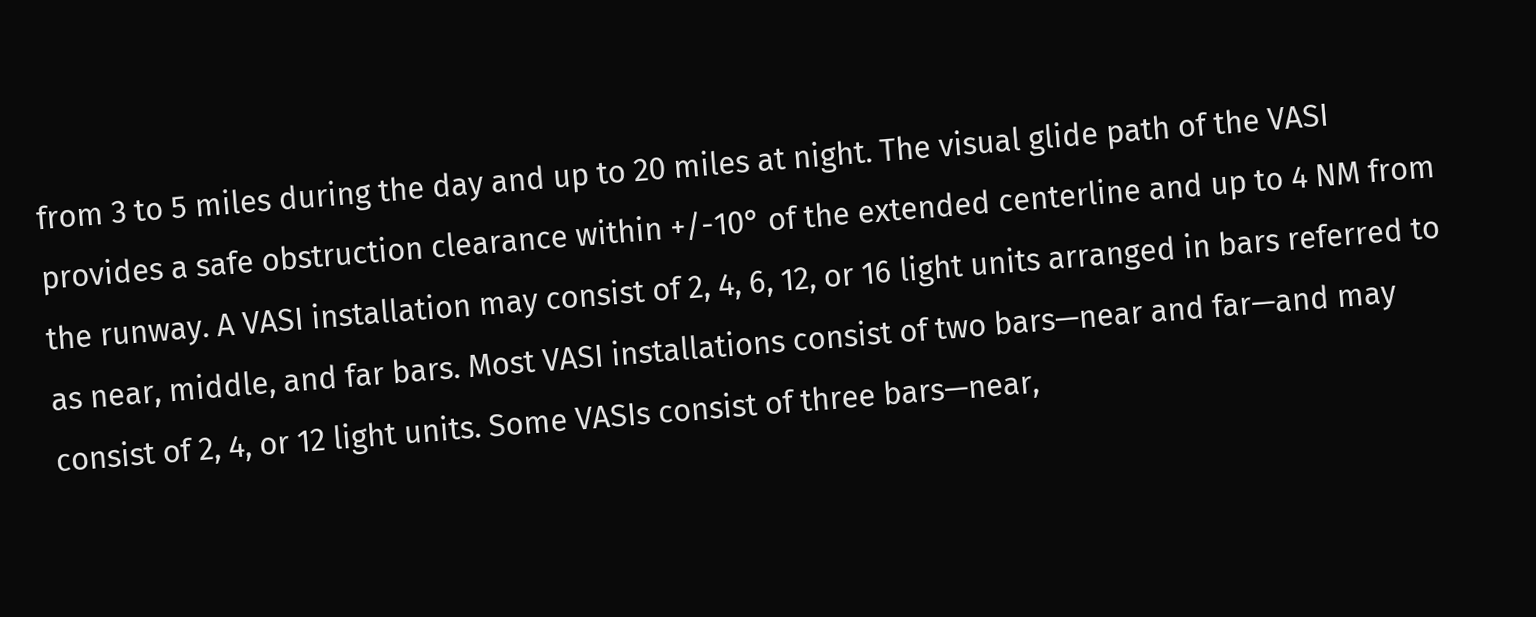from 3 to 5 miles during the day and up to 20 miles at night. The visual glide path of the VASI provides a safe obstruction clearance within +/-10° of the extended centerline and up to 4 NM from the runway. A VASI installation may consist of 2, 4, 6, 12, or 16 light units arranged in bars referred to as near, middle, and far bars. Most VASI installations consist of two bars—near and far—and may consist of 2, 4, or 12 light units. Some VASIs consist of three bars—near,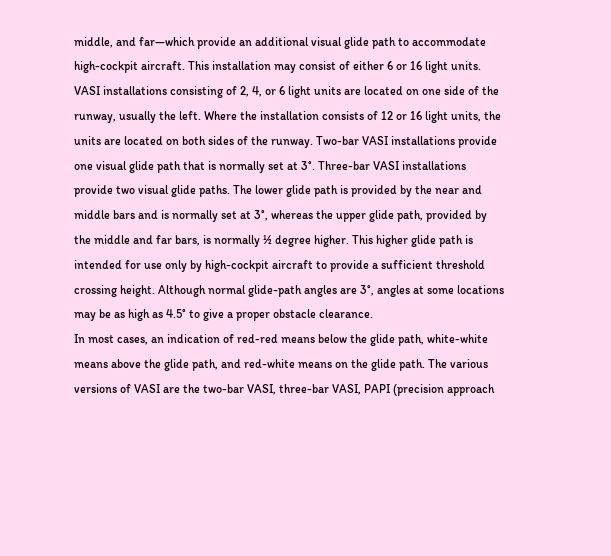middle, and far—which provide an additional visual glide path to accommodate high-cockpit aircraft. This installation may consist of either 6 or 16 light units. VASI installations consisting of 2, 4, or 6 light units are located on one side of the runway, usually the left. Where the installation consists of 12 or 16 light units, the units are located on both sides of the runway. Two-bar VASI installations provide one visual glide path that is normally set at 3°. Three-bar VASI installations provide two visual glide paths. The lower glide path is provided by the near and middle bars and is normally set at 3°, whereas the upper glide path, provided by the middle and far bars, is normally ½ degree higher. This higher glide path is intended for use only by high-cockpit aircraft to provide a sufficient threshold crossing height. Although normal glide-path angles are 3°, angles at some locations may be as high as 4.5° to give a proper obstacle clearance.
In most cases, an indication of red-red means below the glide path, white-white means above the glide path, and red-white means on the glide path. The various versions of VASI are the two-bar VASI, three-bar VASI, PAPI (precision approach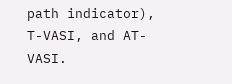path indicator), T-VASI, and AT-VASI.